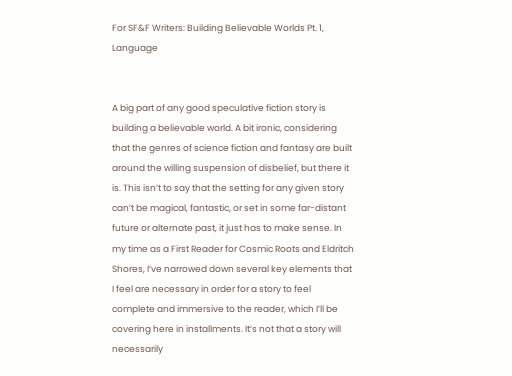For SF&F Writers: Building Believable Worlds Pt. 1, Language


A big part of any good speculative fiction story is building a believable world. A bit ironic, considering that the genres of science fiction and fantasy are built around the willing suspension of disbelief, but there it is. This isn’t to say that the setting for any given story can’t be magical, fantastic, or set in some far-distant future or alternate past, it just has to make sense. In my time as a First Reader for Cosmic Roots and Eldritch Shores, I’ve narrowed down several key elements that I feel are necessary in order for a story to feel complete and immersive to the reader, which I’ll be covering here in installments. It’s not that a story will necessarily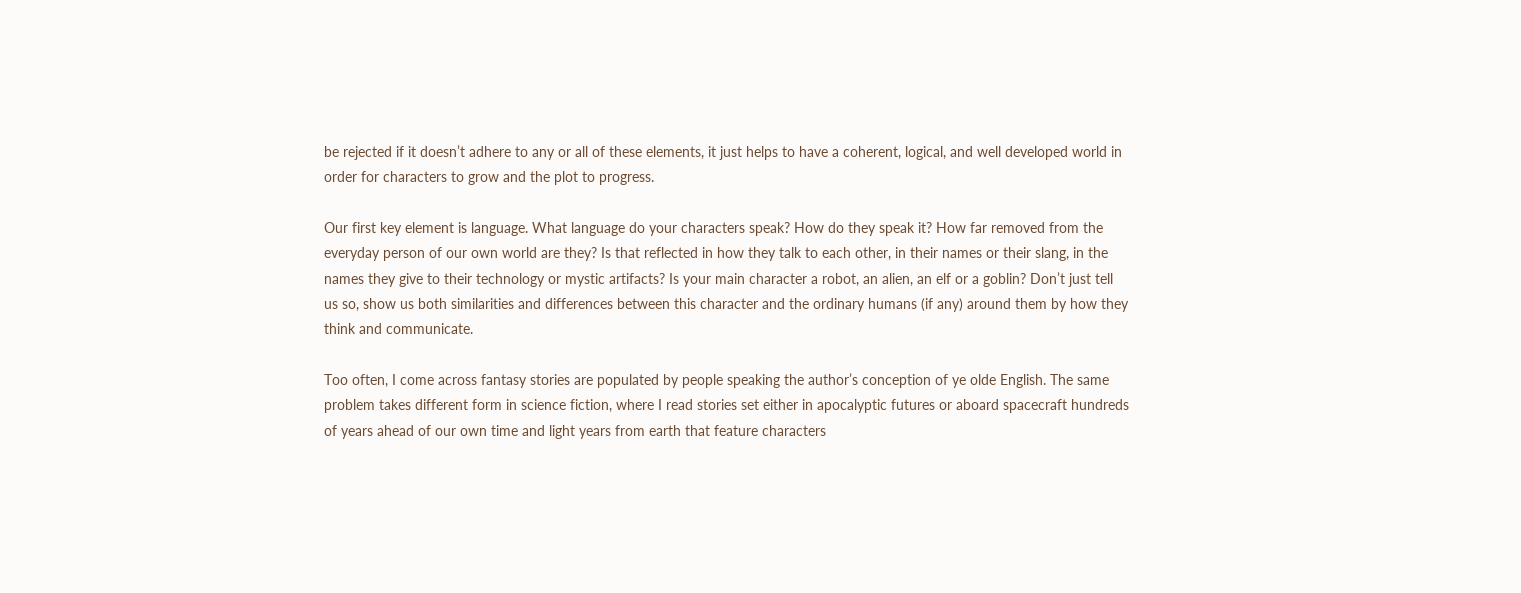be rejected if it doesn’t adhere to any or all of these elements, it just helps to have a coherent, logical, and well developed world in order for characters to grow and the plot to progress.

Our first key element is language. What language do your characters speak? How do they speak it? How far removed from the everyday person of our own world are they? Is that reflected in how they talk to each other, in their names or their slang, in the names they give to their technology or mystic artifacts? Is your main character a robot, an alien, an elf or a goblin? Don’t just tell us so, show us both similarities and differences between this character and the ordinary humans (if any) around them by how they think and communicate.

Too often, I come across fantasy stories are populated by people speaking the author’s conception of ye olde English. The same problem takes different form in science fiction, where I read stories set either in apocalyptic futures or aboard spacecraft hundreds of years ahead of our own time and light years from earth that feature characters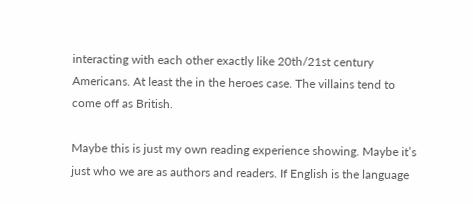interacting with each other exactly like 20th/21st century Americans. At least the in the heroes case. The villains tend to come off as British.

Maybe this is just my own reading experience showing. Maybe it’s just who we are as authors and readers. If English is the language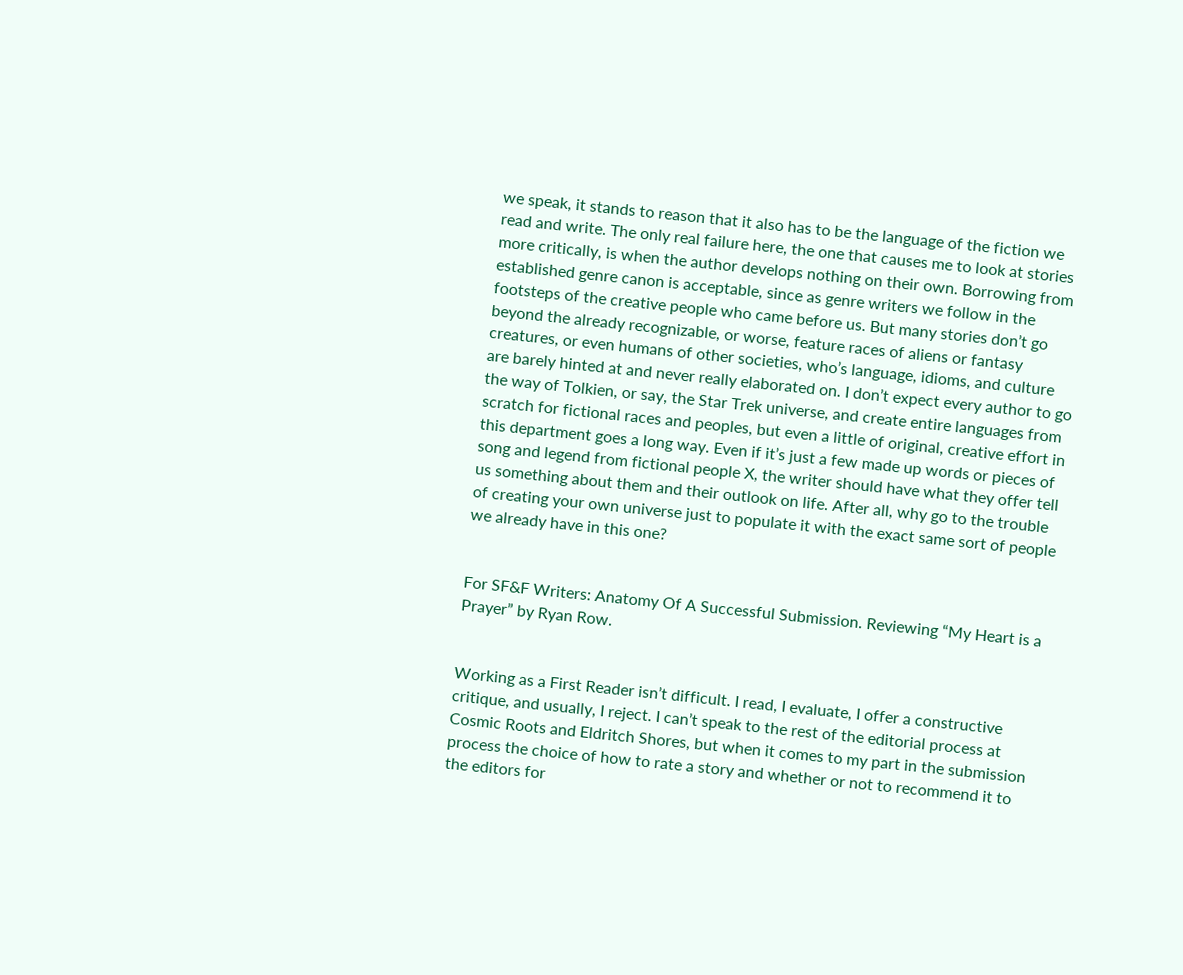we speak, it stands to reason that it also has to be the language of the fiction we read and write. The only real failure here, the one that causes me to look at stories more critically, is when the author develops nothing on their own. Borrowing from established genre canon is acceptable, since as genre writers we follow in the footsteps of the creative people who came before us. But many stories don’t go beyond the already recognizable, or worse, feature races of aliens or fantasy creatures, or even humans of other societies, who’s language, idioms, and culture are barely hinted at and never really elaborated on. I don’t expect every author to go the way of Tolkien, or say, the Star Trek universe, and create entire languages from scratch for fictional races and peoples, but even a little of original, creative effort in this department goes a long way. Even if it’s just a few made up words or pieces of song and legend from fictional people X, the writer should have what they offer tell us something about them and their outlook on life. After all, why go to the trouble of creating your own universe just to populate it with the exact same sort of people we already have in this one?


For SF&F Writers: Anatomy Of A Successful Submission. Reviewing “My Heart is a Prayer” by Ryan Row.


Working as a First Reader isn’t difficult. I read, I evaluate, I offer a constructive critique, and usually, I reject. I can’t speak to the rest of the editorial process at Cosmic Roots and Eldritch Shores, but when it comes to my part in the submission process the choice of how to rate a story and whether or not to recommend it to the editors for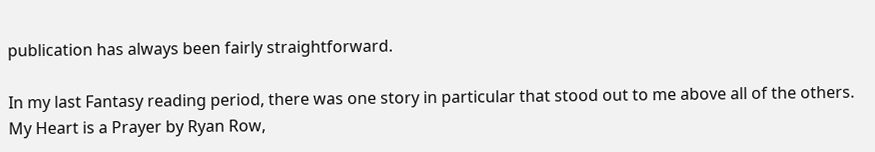publication has always been fairly straightforward.

In my last Fantasy reading period, there was one story in particular that stood out to me above all of the others. My Heart is a Prayer by Ryan Row,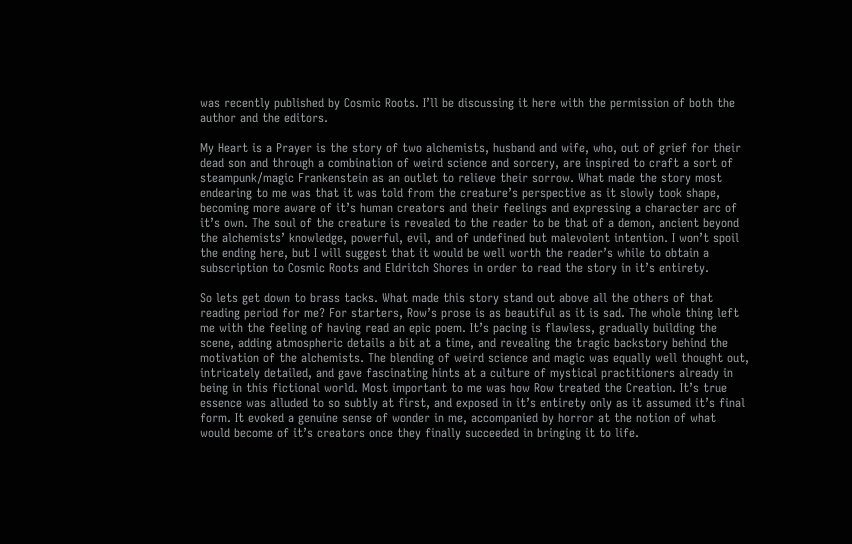was recently published by Cosmic Roots. I’ll be discussing it here with the permission of both the author and the editors.

My Heart is a Prayer is the story of two alchemists, husband and wife, who, out of grief for their dead son and through a combination of weird science and sorcery, are inspired to craft a sort of steampunk/magic Frankenstein as an outlet to relieve their sorrow. What made the story most endearing to me was that it was told from the creature’s perspective as it slowly took shape, becoming more aware of it’s human creators and their feelings and expressing a character arc of it’s own. The soul of the creature is revealed to the reader to be that of a demon, ancient beyond the alchemists’ knowledge, powerful, evil, and of undefined but malevolent intention. I won’t spoil the ending here, but I will suggest that it would be well worth the reader’s while to obtain a subscription to Cosmic Roots and Eldritch Shores in order to read the story in it’s entirety.

So lets get down to brass tacks. What made this story stand out above all the others of that reading period for me? For starters, Row’s prose is as beautiful as it is sad. The whole thing left me with the feeling of having read an epic poem. It’s pacing is flawless, gradually building the scene, adding atmospheric details a bit at a time, and revealing the tragic backstory behind the motivation of the alchemists. The blending of weird science and magic was equally well thought out, intricately detailed, and gave fascinating hints at a culture of mystical practitioners already in being in this fictional world. Most important to me was how Row treated the Creation. It’s true essence was alluded to so subtly at first, and exposed in it’s entirety only as it assumed it’s final form. It evoked a genuine sense of wonder in me, accompanied by horror at the notion of what would become of it’s creators once they finally succeeded in bringing it to life.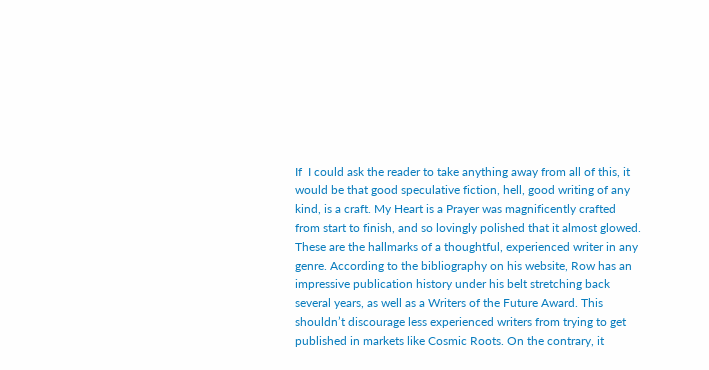If  I could ask the reader to take anything away from all of this, it would be that good speculative fiction, hell, good writing of any kind, is a craft. My Heart is a Prayer was magnificently crafted from start to finish, and so lovingly polished that it almost glowed. These are the hallmarks of a thoughtful, experienced writer in any genre. According to the bibliography on his website, Row has an impressive publication history under his belt stretching back several years, as well as a Writers of the Future Award. This shouldn’t discourage less experienced writers from trying to get published in markets like Cosmic Roots. On the contrary, it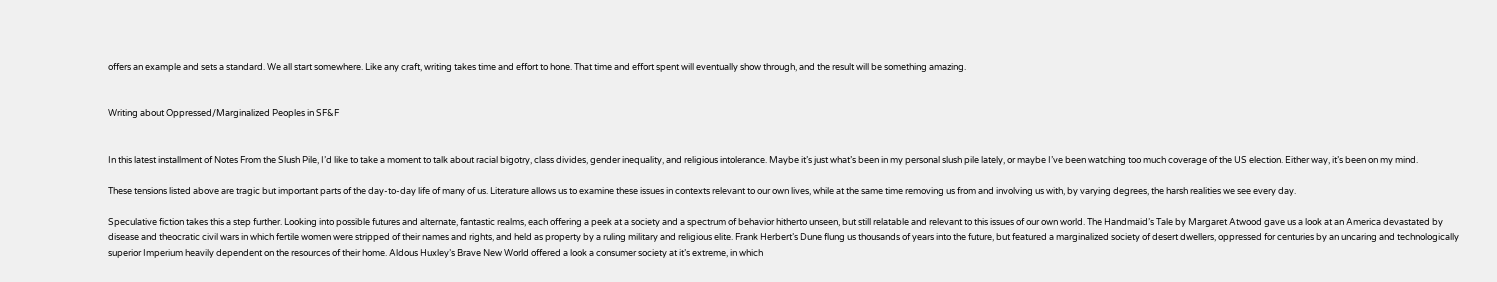offers an example and sets a standard. We all start somewhere. Like any craft, writing takes time and effort to hone. That time and effort spent will eventually show through, and the result will be something amazing.


Writing about Oppressed/Marginalized Peoples in SF&F


In this latest installment of Notes From the Slush Pile, I’d like to take a moment to talk about racial bigotry, class divides, gender inequality, and religious intolerance. Maybe it’s just what’s been in my personal slush pile lately, or maybe I’ve been watching too much coverage of the US election. Either way, it’s been on my mind.

These tensions listed above are tragic but important parts of the day-to-day life of many of us. Literature allows us to examine these issues in contexts relevant to our own lives, while at the same time removing us from and involving us with, by varying degrees, the harsh realities we see every day.

Speculative fiction takes this a step further. Looking into possible futures and alternate, fantastic realms, each offering a peek at a society and a spectrum of behavior hitherto unseen, but still relatable and relevant to this issues of our own world. The Handmaid’s Tale by Margaret Atwood gave us a look at an America devastated by disease and theocratic civil wars in which fertile women were stripped of their names and rights, and held as property by a ruling military and religious elite. Frank Herbert’s Dune flung us thousands of years into the future, but featured a marginalized society of desert dwellers, oppressed for centuries by an uncaring and technologically superior Imperium heavily dependent on the resources of their home. Aldous Huxley’s Brave New World offered a look a consumer society at it’s extreme, in which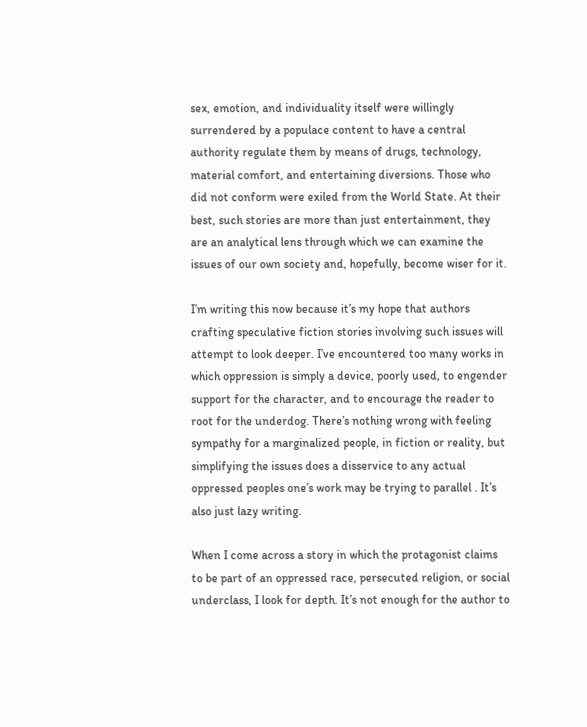sex, emotion, and individuality itself were willingly surrendered by a populace content to have a central authority regulate them by means of drugs, technology, material comfort, and entertaining diversions. Those who did not conform were exiled from the World State. At their best, such stories are more than just entertainment, they are an analytical lens through which we can examine the issues of our own society and, hopefully, become wiser for it.

I’m writing this now because it’s my hope that authors crafting speculative fiction stories involving such issues will attempt to look deeper. I’ve encountered too many works in which oppression is simply a device, poorly used, to engender support for the character, and to encourage the reader to root for the underdog. There’s nothing wrong with feeling sympathy for a marginalized people, in fiction or reality, but simplifying the issues does a disservice to any actual oppressed peoples one’s work may be trying to parallel . It’s also just lazy writing.

When I come across a story in which the protagonist claims to be part of an oppressed race, persecuted religion, or social underclass, I look for depth. It’s not enough for the author to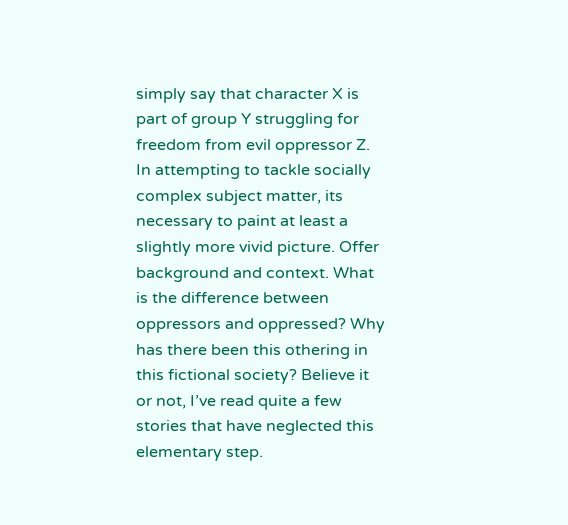simply say that character X is part of group Y struggling for freedom from evil oppressor Z. In attempting to tackle socially complex subject matter, its necessary to paint at least a slightly more vivid picture. Offer background and context. What is the difference between oppressors and oppressed? Why has there been this othering in this fictional society? Believe it or not, I’ve read quite a few stories that have neglected this elementary step.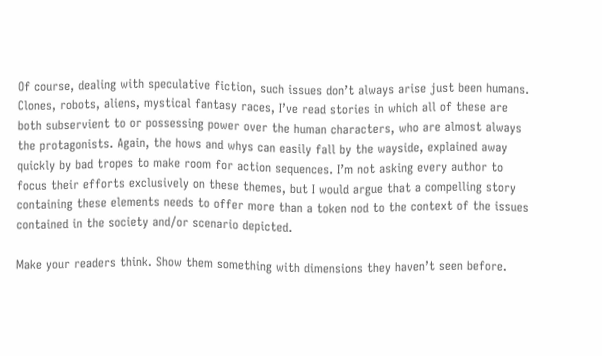Of course, dealing with speculative fiction, such issues don’t always arise just been humans. Clones, robots, aliens, mystical fantasy races, I’ve read stories in which all of these are both subservient to or possessing power over the human characters, who are almost always the protagonists. Again, the hows and whys can easily fall by the wayside, explained away quickly by bad tropes to make room for action sequences. I’m not asking every author to focus their efforts exclusively on these themes, but I would argue that a compelling story containing these elements needs to offer more than a token nod to the context of the issues contained in the society and/or scenario depicted.

Make your readers think. Show them something with dimensions they haven’t seen before.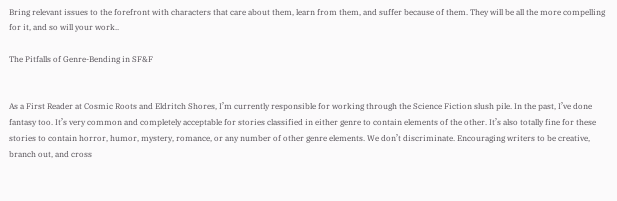Bring relevant issues to the forefront with characters that care about them, learn from them, and suffer because of them. They will be all the more compelling for it, and so will your work..

The Pitfalls of Genre-Bending in SF&F


As a First Reader at Cosmic Roots and Eldritch Shores, I’m currently responsible for working through the Science Fiction slush pile. In the past, I’ve done fantasy too. It’s very common and completely acceptable for stories classified in either genre to contain elements of the other. It’s also totally fine for these stories to contain horror, humor, mystery, romance, or any number of other genre elements. We don’t discriminate. Encouraging writers to be creative, branch out, and cross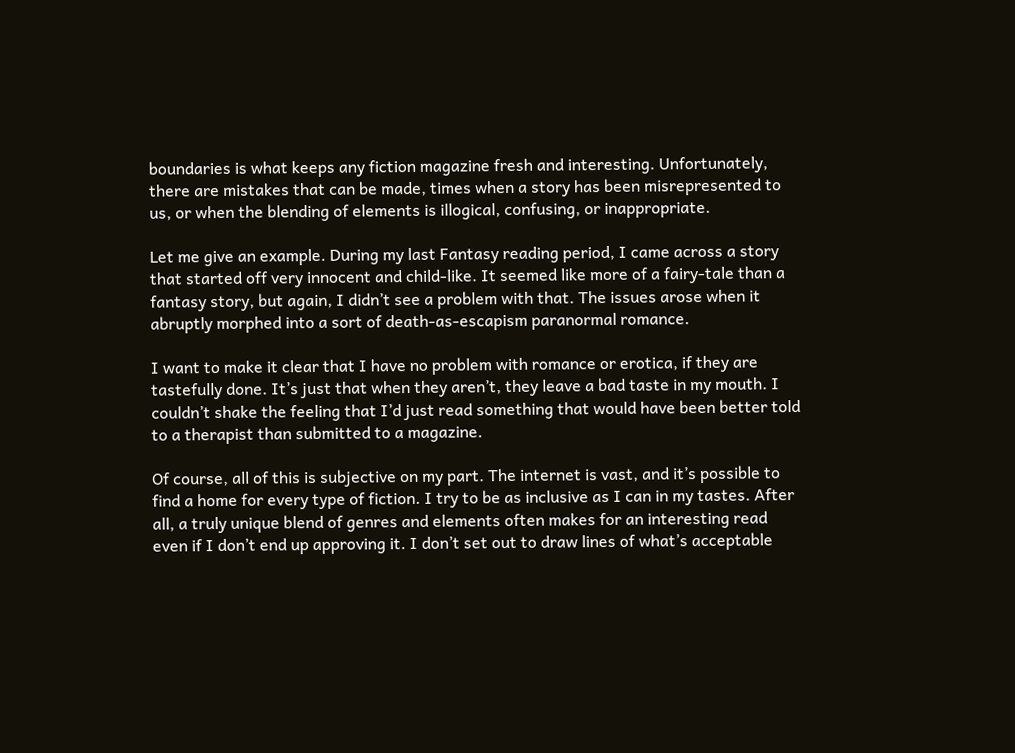boundaries is what keeps any fiction magazine fresh and interesting. Unfortunately, there are mistakes that can be made, times when a story has been misrepresented to us, or when the blending of elements is illogical, confusing, or inappropriate.

Let me give an example. During my last Fantasy reading period, I came across a story that started off very innocent and child-like. It seemed like more of a fairy-tale than a fantasy story, but again, I didn’t see a problem with that. The issues arose when it abruptly morphed into a sort of death-as-escapism paranormal romance.

I want to make it clear that I have no problem with romance or erotica, if they are tastefully done. It’s just that when they aren’t, they leave a bad taste in my mouth. I couldn’t shake the feeling that I’d just read something that would have been better told to a therapist than submitted to a magazine.

Of course, all of this is subjective on my part. The internet is vast, and it’s possible to find a home for every type of fiction. I try to be as inclusive as I can in my tastes. After all, a truly unique blend of genres and elements often makes for an interesting read even if I don’t end up approving it. I don’t set out to draw lines of what’s acceptable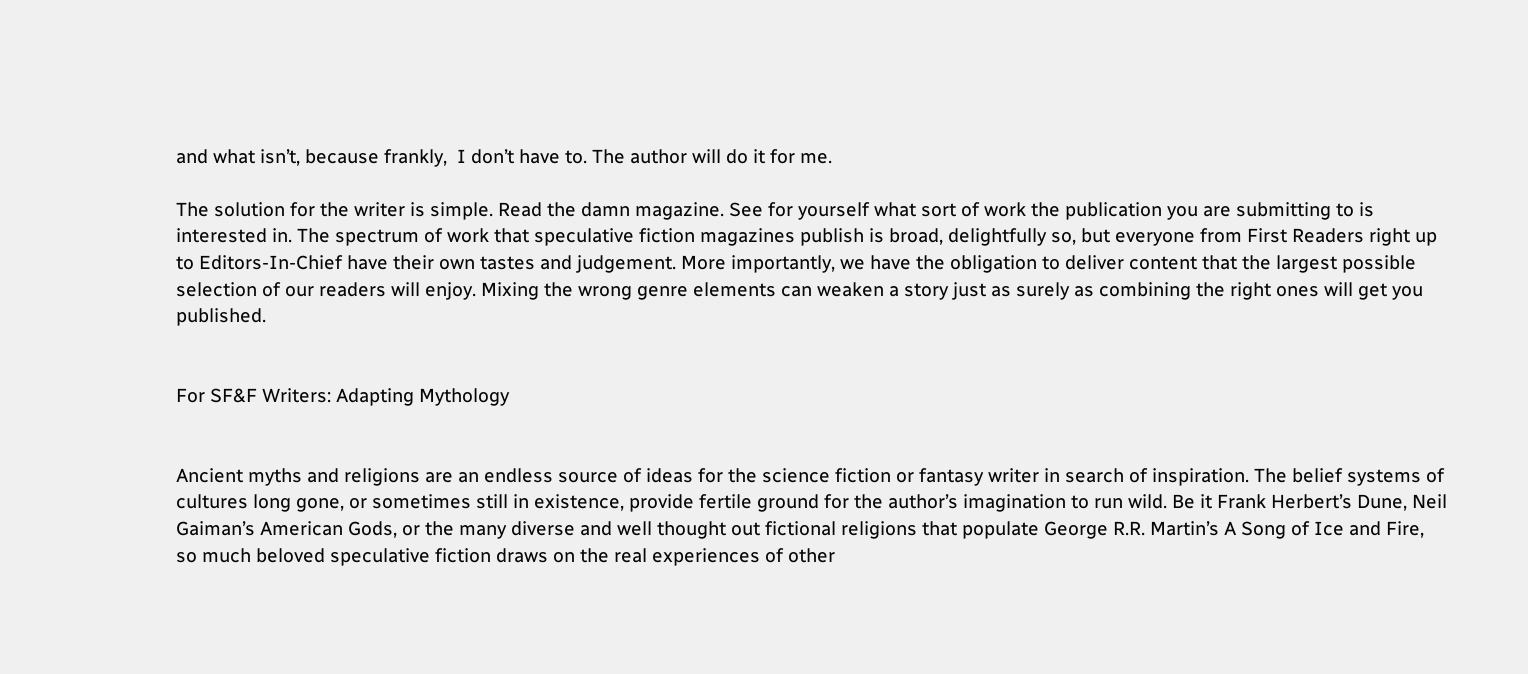and what isn’t, because frankly,  I don’t have to. The author will do it for me.

The solution for the writer is simple. Read the damn magazine. See for yourself what sort of work the publication you are submitting to is interested in. The spectrum of work that speculative fiction magazines publish is broad, delightfully so, but everyone from First Readers right up to Editors-In-Chief have their own tastes and judgement. More importantly, we have the obligation to deliver content that the largest possible selection of our readers will enjoy. Mixing the wrong genre elements can weaken a story just as surely as combining the right ones will get you published.


For SF&F Writers: Adapting Mythology


Ancient myths and religions are an endless source of ideas for the science fiction or fantasy writer in search of inspiration. The belief systems of cultures long gone, or sometimes still in existence, provide fertile ground for the author’s imagination to run wild. Be it Frank Herbert’s Dune, Neil Gaiman’s American Gods, or the many diverse and well thought out fictional religions that populate George R.R. Martin’s A Song of Ice and Fire, so much beloved speculative fiction draws on the real experiences of other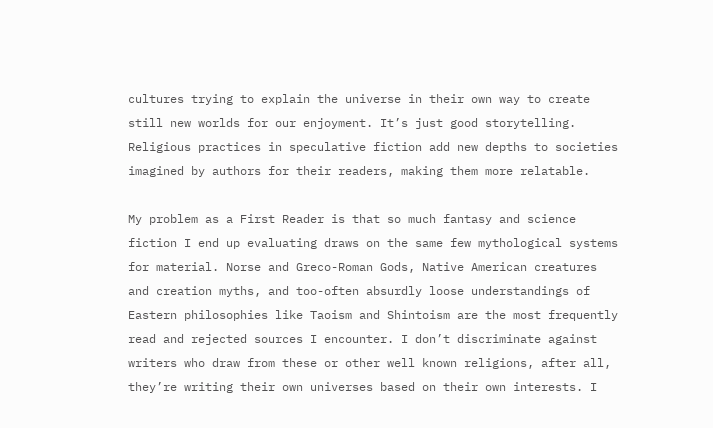cultures trying to explain the universe in their own way to create still new worlds for our enjoyment. It’s just good storytelling. Religious practices in speculative fiction add new depths to societies imagined by authors for their readers, making them more relatable.

My problem as a First Reader is that so much fantasy and science fiction I end up evaluating draws on the same few mythological systems for material. Norse and Greco-Roman Gods, Native American creatures and creation myths, and too-often absurdly loose understandings of Eastern philosophies like Taoism and Shintoism are the most frequently read and rejected sources I encounter. I don’t discriminate against writers who draw from these or other well known religions, after all, they’re writing their own universes based on their own interests. I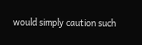would simply caution such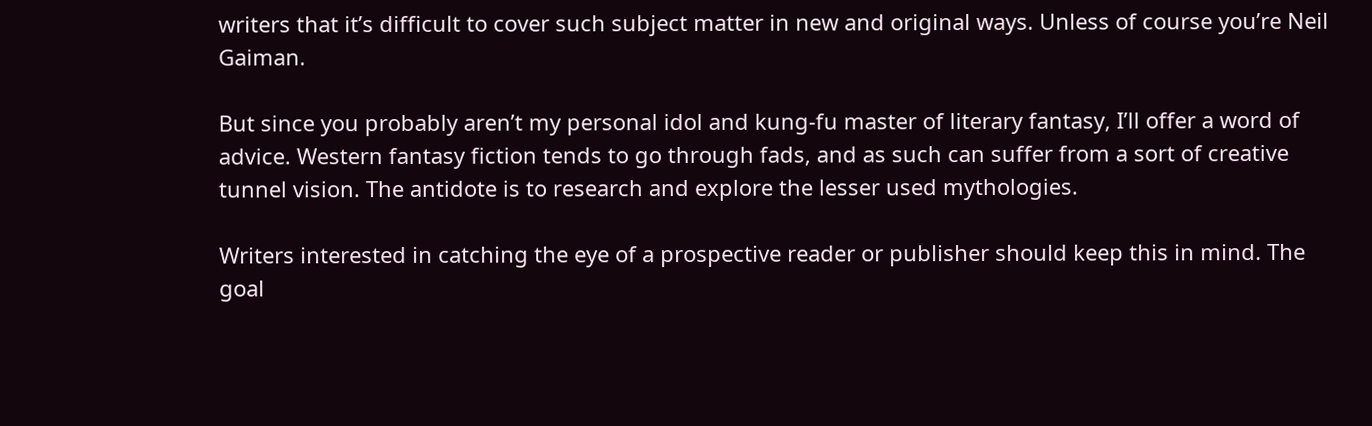writers that it’s difficult to cover such subject matter in new and original ways. Unless of course you’re Neil Gaiman.

But since you probably aren’t my personal idol and kung-fu master of literary fantasy, I’ll offer a word of advice. Western fantasy fiction tends to go through fads, and as such can suffer from a sort of creative tunnel vision. The antidote is to research and explore the lesser used mythologies.

Writers interested in catching the eye of a prospective reader or publisher should keep this in mind. The goal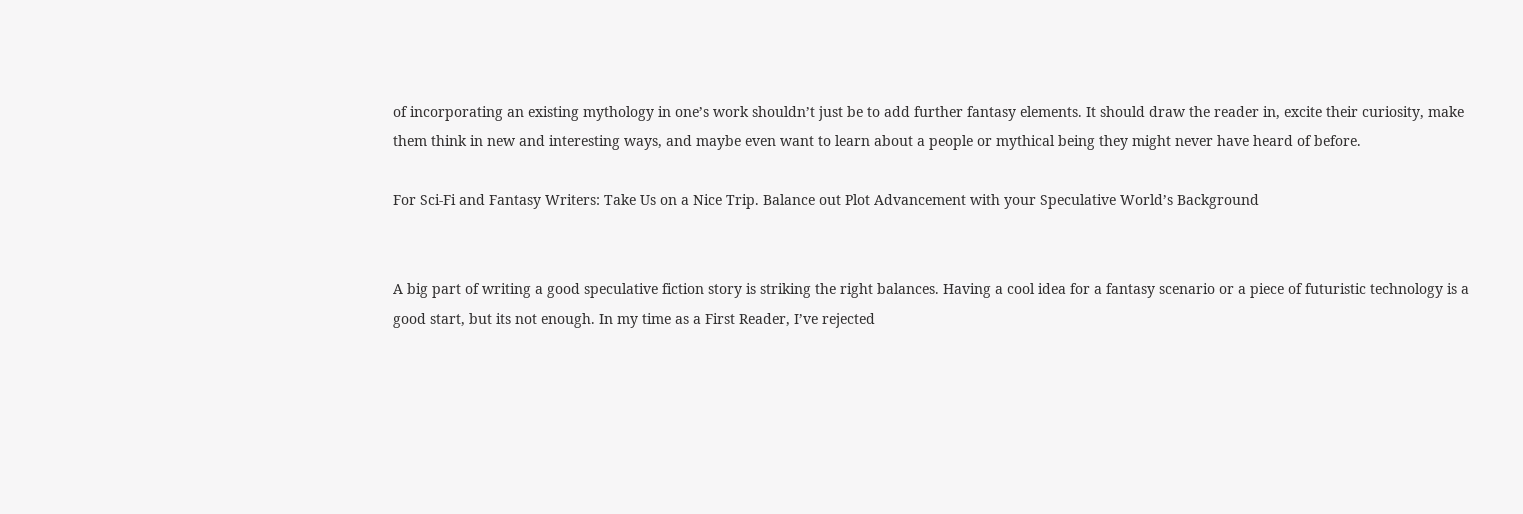of incorporating an existing mythology in one’s work shouldn’t just be to add further fantasy elements. It should draw the reader in, excite their curiosity, make them think in new and interesting ways, and maybe even want to learn about a people or mythical being they might never have heard of before.

For Sci-Fi and Fantasy Writers: Take Us on a Nice Trip. Balance out Plot Advancement with your Speculative World’s Background


A big part of writing a good speculative fiction story is striking the right balances. Having a cool idea for a fantasy scenario or a piece of futuristic technology is a good start, but its not enough. In my time as a First Reader, I’ve rejected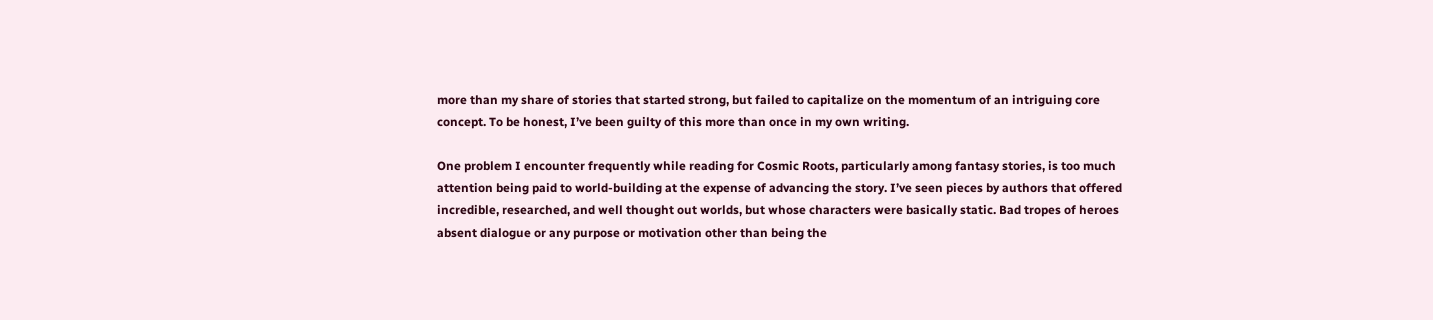more than my share of stories that started strong, but failed to capitalize on the momentum of an intriguing core concept. To be honest, I’ve been guilty of this more than once in my own writing.

One problem I encounter frequently while reading for Cosmic Roots, particularly among fantasy stories, is too much attention being paid to world-building at the expense of advancing the story. I’ve seen pieces by authors that offered incredible, researched, and well thought out worlds, but whose characters were basically static. Bad tropes of heroes absent dialogue or any purpose or motivation other than being the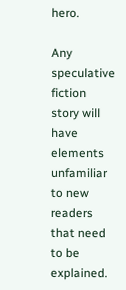hero.

Any speculative fiction story will have elements unfamiliar to new readers that need to be explained.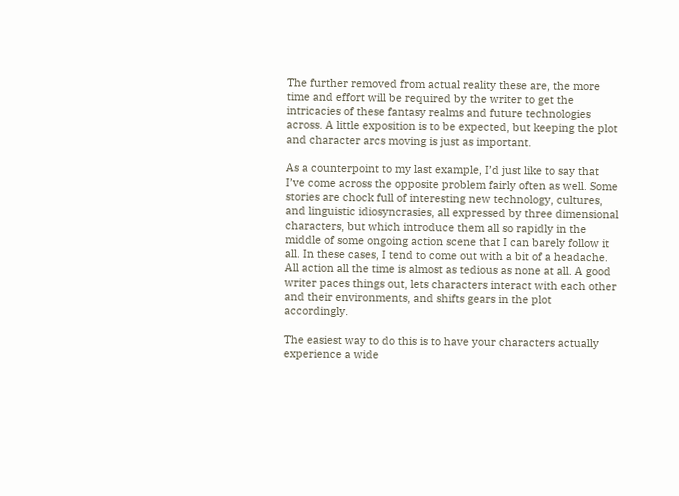The further removed from actual reality these are, the more time and effort will be required by the writer to get the intricacies of these fantasy realms and future technologies across. A little exposition is to be expected, but keeping the plot and character arcs moving is just as important.

As a counterpoint to my last example, I’d just like to say that I’ve come across the opposite problem fairly often as well. Some stories are chock full of interesting new technology, cultures, and linguistic idiosyncrasies, all expressed by three dimensional characters, but which introduce them all so rapidly in the middle of some ongoing action scene that I can barely follow it all. In these cases, I tend to come out with a bit of a headache. All action all the time is almost as tedious as none at all. A good writer paces things out, lets characters interact with each other and their environments, and shifts gears in the plot accordingly.

The easiest way to do this is to have your characters actually experience a wide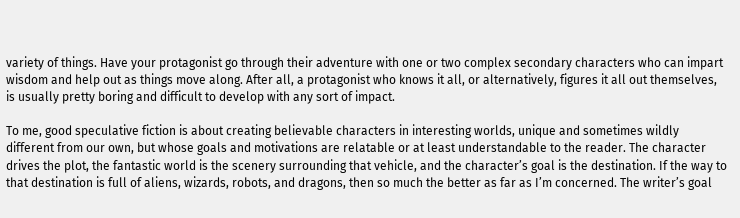variety of things. Have your protagonist go through their adventure with one or two complex secondary characters who can impart wisdom and help out as things move along. After all, a protagonist who knows it all, or alternatively, figures it all out themselves, is usually pretty boring and difficult to develop with any sort of impact.

To me, good speculative fiction is about creating believable characters in interesting worlds, unique and sometimes wildly different from our own, but whose goals and motivations are relatable or at least understandable to the reader. The character drives the plot, the fantastic world is the scenery surrounding that vehicle, and the character’s goal is the destination. If the way to that destination is full of aliens, wizards, robots, and dragons, then so much the better as far as I’m concerned. The writer’s goal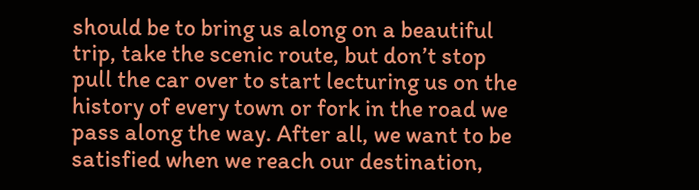should be to bring us along on a beautiful trip, take the scenic route, but don’t stop pull the car over to start lecturing us on the history of every town or fork in the road we pass along the way. After all, we want to be satisfied when we reach our destination,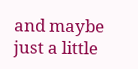and maybe just a little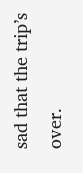sad that the trip’s over.